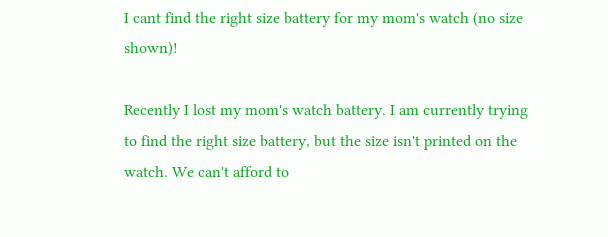I cant find the right size battery for my mom's watch (no size shown)!

Recently I lost my mom's watch battery. I am currently trying to find the right size battery, but the size isn't printed on the watch. We can't afford to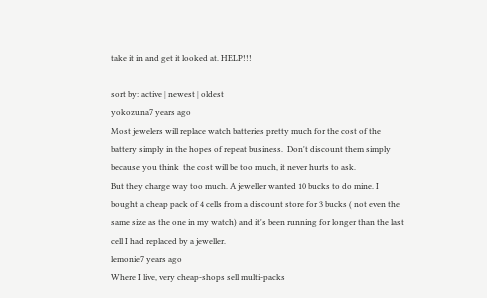take it in and get it looked at. HELP!!!

sort by: active | newest | oldest
yokozuna7 years ago
Most jewelers will replace watch batteries pretty much for the cost of the battery simply in the hopes of repeat business.  Don't discount them simply because you think  the cost will be too much, it never hurts to ask.
But they charge way too much. A jeweller wanted 10 bucks to do mine. I bought a cheap pack of 4 cells from a discount store for 3 bucks ( not even the same size as the one in my watch) and it's been running for longer than the last cell I had replaced by a jeweller.
lemonie7 years ago
Where I live, very cheap-shops sell multi-packs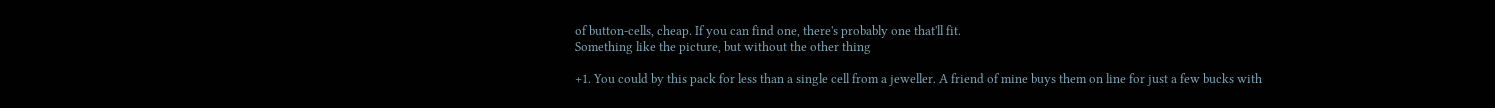of button-cells, cheap. If you can find one, there's probably one that'll fit.
Something like the picture, but without the other thing

+1. You could by this pack for less than a single cell from a jeweller. A friend of mine buys them on line for just a few bucks with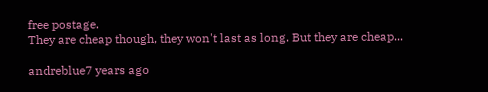free postage.
They are cheap though, they won't last as long. But they are cheap...

andreblue7 years ago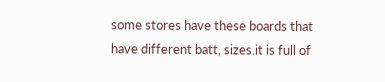some stores have these boards that have different batt, sizes.it is full of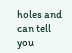holes and can tell you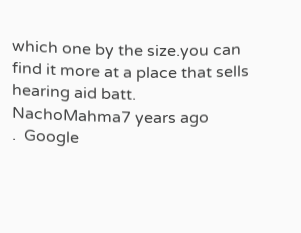which one by the size.you can find it more at a place that sells hearing aid batt.
NachoMahma7 years ago
.  Google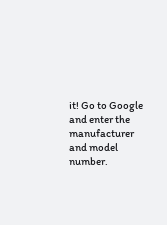it! Go to Google and enter the manufacturer and model number.